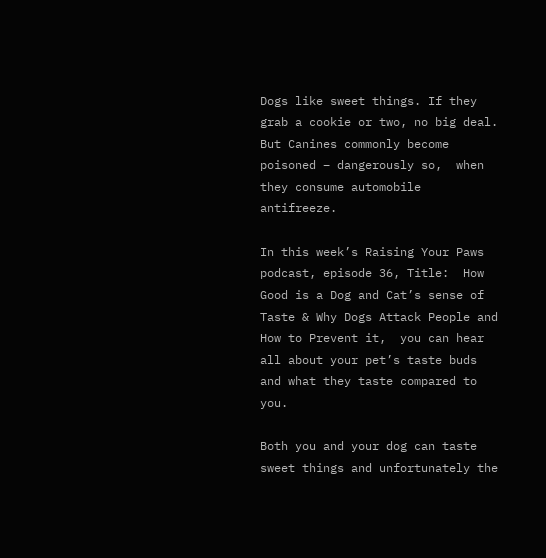Dogs like sweet things. If they grab a cookie or two, no big deal. But Canines commonly become poisoned – dangerously so,  when they consume automobile antifreeze.

In this week’s Raising Your Paws podcast, episode 36, Title:  How Good is a Dog and Cat’s sense of Taste & Why Dogs Attack People and How to Prevent it,  you can hear  all about your pet’s taste buds and what they taste compared to you.

Both you and your dog can taste sweet things and unfortunately the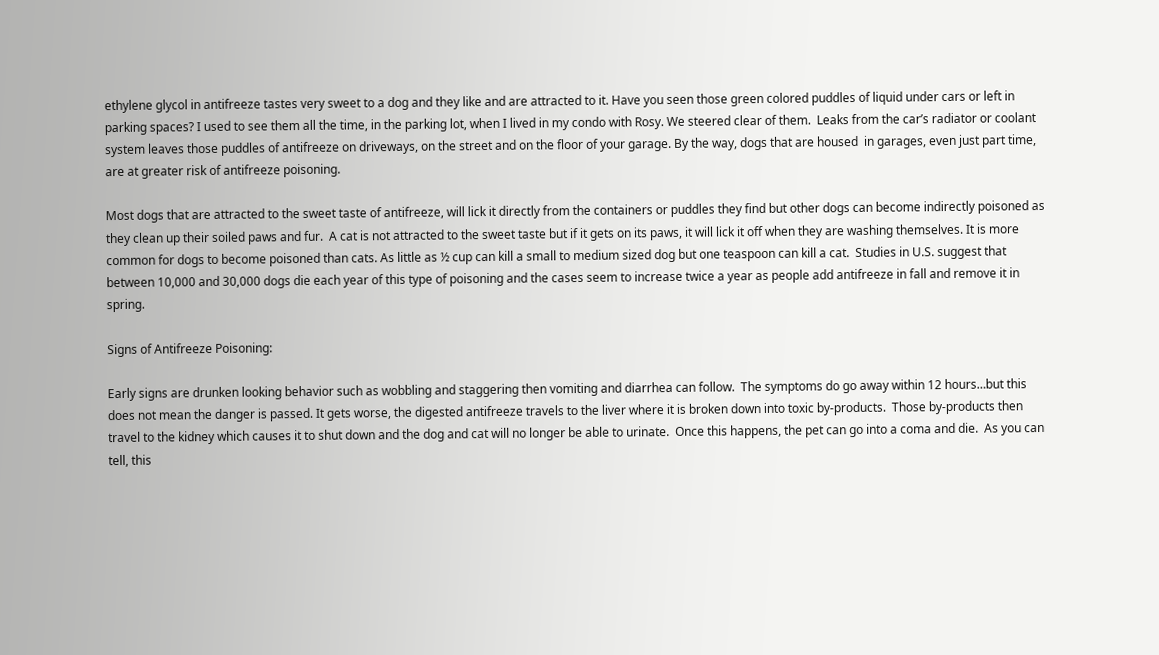ethylene glycol in antifreeze tastes very sweet to a dog and they like and are attracted to it. Have you seen those green colored puddles of liquid under cars or left in parking spaces? I used to see them all the time, in the parking lot, when I lived in my condo with Rosy. We steered clear of them.  Leaks from the car’s radiator or coolant system leaves those puddles of antifreeze on driveways, on the street and on the floor of your garage. By the way, dogs that are housed  in garages, even just part time, are at greater risk of antifreeze poisoning.

Most dogs that are attracted to the sweet taste of antifreeze, will lick it directly from the containers or puddles they find but other dogs can become indirectly poisoned as they clean up their soiled paws and fur.  A cat is not attracted to the sweet taste but if it gets on its paws, it will lick it off when they are washing themselves. It is more common for dogs to become poisoned than cats. As little as ½ cup can kill a small to medium sized dog but one teaspoon can kill a cat.  Studies in U.S. suggest that between 10,000 and 30,000 dogs die each year of this type of poisoning and the cases seem to increase twice a year as people add antifreeze in fall and remove it in spring.

Signs of Antifreeze Poisoning:

Early signs are drunken looking behavior such as wobbling and staggering then vomiting and diarrhea can follow.  The symptoms do go away within 12 hours…but this does not mean the danger is passed. It gets worse, the digested antifreeze travels to the liver where it is broken down into toxic by-products.  Those by-products then travel to the kidney which causes it to shut down and the dog and cat will no longer be able to urinate.  Once this happens, the pet can go into a coma and die.  As you can tell, this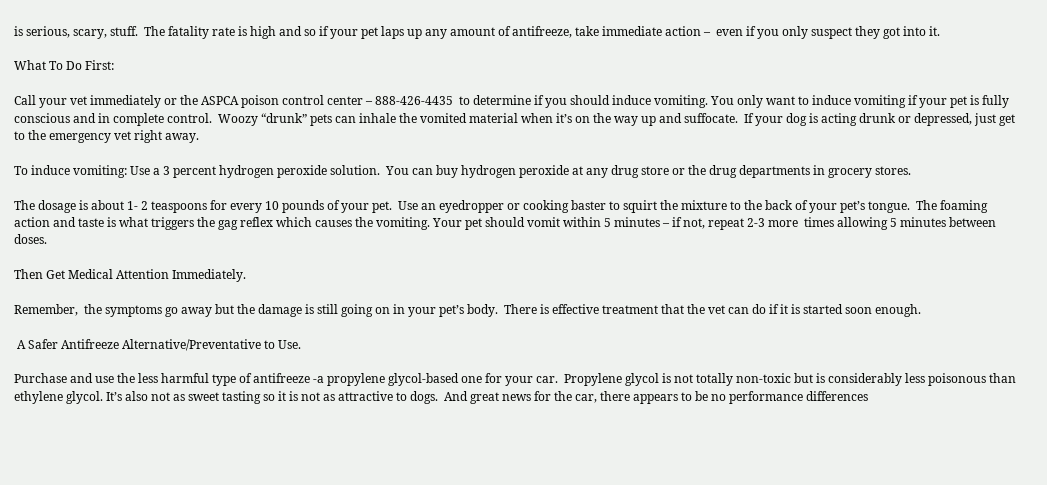is serious, scary, stuff.  The fatality rate is high and so if your pet laps up any amount of antifreeze, take immediate action –  even if you only suspect they got into it.

What To Do First:

Call your vet immediately or the ASPCA poison control center – 888-426-4435  to determine if you should induce vomiting. You only want to induce vomiting if your pet is fully conscious and in complete control.  Woozy “drunk” pets can inhale the vomited material when it’s on the way up and suffocate.  If your dog is acting drunk or depressed, just get to the emergency vet right away.

To induce vomiting: Use a 3 percent hydrogen peroxide solution.  You can buy hydrogen peroxide at any drug store or the drug departments in grocery stores.

The dosage is about 1- 2 teaspoons for every 10 pounds of your pet.  Use an eyedropper or cooking baster to squirt the mixture to the back of your pet’s tongue.  The foaming action and taste is what triggers the gag reflex which causes the vomiting. Your pet should vomit within 5 minutes – if not, repeat 2-3 more  times allowing 5 minutes between doses.

Then Get Medical Attention Immediately.

Remember,  the symptoms go away but the damage is still going on in your pet’s body.  There is effective treatment that the vet can do if it is started soon enough.

 A Safer Antifreeze Alternative/Preventative to Use.

Purchase and use the less harmful type of antifreeze -a propylene glycol-based one for your car.  Propylene glycol is not totally non-toxic but is considerably less poisonous than ethylene glycol. It’s also not as sweet tasting so it is not as attractive to dogs.  And great news for the car, there appears to be no performance differences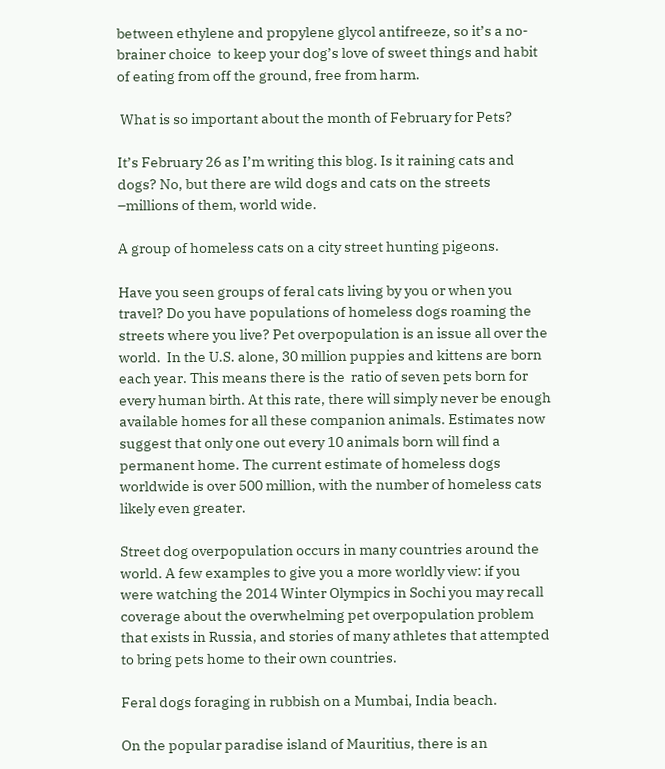between ethylene and propylene glycol antifreeze, so it’s a no-brainer choice  to keep your dog’s love of sweet things and habit of eating from off the ground, free from harm.

 What is so important about the month of February for Pets?

It’s February 26 as I’m writing this blog. Is it raining cats and dogs? No, but there are wild dogs and cats on the streets –millions of them, world wide.

A group of homeless cats on a city street hunting pigeons.

Have you seen groups of feral cats living by you or when you travel? Do you have populations of homeless dogs roaming the streets where you live? Pet overpopulation is an issue all over the world.  In the U.S. alone, 30 million puppies and kittens are born each year. This means there is the  ratio of seven pets born for every human birth. At this rate, there will simply never be enough available homes for all these companion animals. Estimates now suggest that only one out every 10 animals born will find a permanent home. The current estimate of homeless dogs worldwide is over 500 million, with the number of homeless cats likely even greater.

Street dog overpopulation occurs in many countries around the world. A few examples to give you a more worldly view: if you were watching the 2014 Winter Olympics in Sochi you may recall coverage about the overwhelming pet overpopulation problem that exists in Russia, and stories of many athletes that attempted to bring pets home to their own countries.

Feral dogs foraging in rubbish on a Mumbai, India beach.

On the popular paradise island of Mauritius, there is an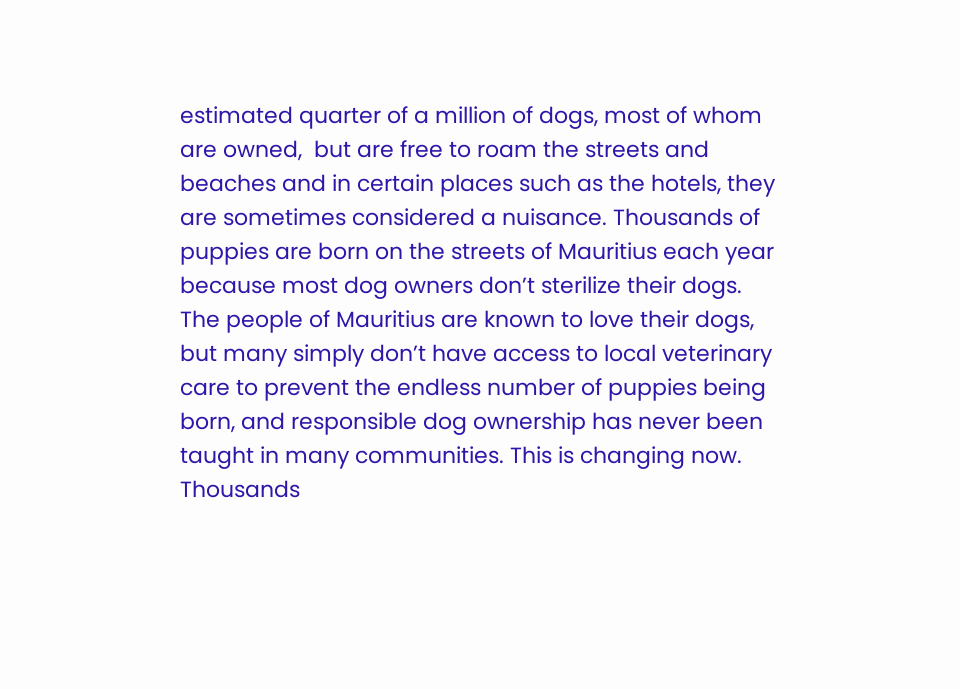estimated quarter of a million of dogs, most of whom are owned,  but are free to roam the streets and beaches and in certain places such as the hotels, they are sometimes considered a nuisance. Thousands of puppies are born on the streets of Mauritius each year because most dog owners don’t sterilize their dogs. The people of Mauritius are known to love their dogs, but many simply don’t have access to local veterinary care to prevent the endless number of puppies being born, and responsible dog ownership has never been taught in many communities. This is changing now. Thousands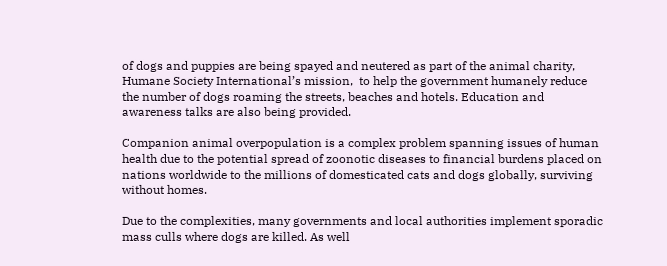of dogs and puppies are being spayed and neutered as part of the animal charity, Humane Society International’s mission,  to help the government humanely reduce the number of dogs roaming the streets, beaches and hotels. Education and awareness talks are also being provided.

Companion animal overpopulation is a complex problem spanning issues of human health due to the potential spread of zoonotic diseases to financial burdens placed on nations worldwide to the millions of domesticated cats and dogs globally, surviving without homes.

Due to the complexities, many governments and local authorities implement sporadic mass culls where dogs are killed. As well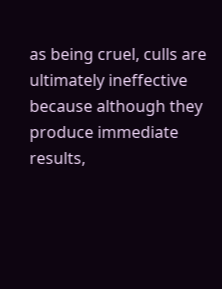as being cruel, culls are ultimately ineffective because although they produce immediate results,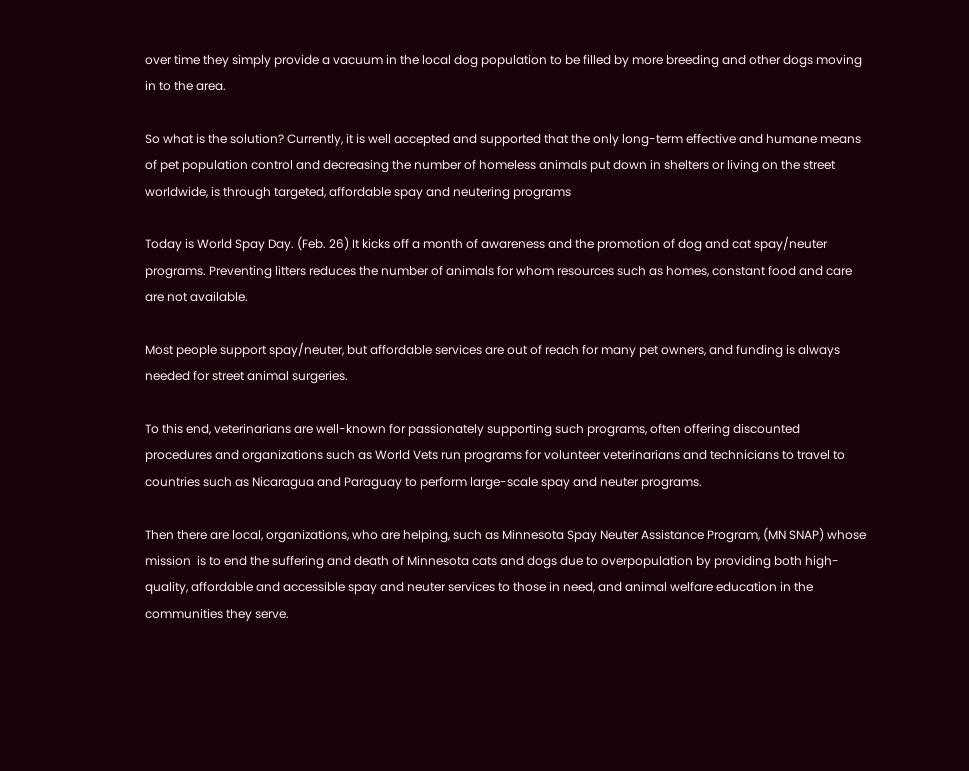over time they simply provide a vacuum in the local dog population to be filled by more breeding and other dogs moving in to the area.

So what is the solution? Currently, it is well accepted and supported that the only long-term effective and humane means of pet population control and decreasing the number of homeless animals put down in shelters or living on the street worldwide, is through targeted, affordable spay and neutering programs

Today is World Spay Day. (Feb. 26) It kicks off a month of awareness and the promotion of dog and cat spay/neuter programs. Preventing litters reduces the number of animals for whom resources such as homes, constant food and care are not available.

Most people support spay/neuter, but affordable services are out of reach for many pet owners, and funding is always needed for street animal surgeries.

To this end, veterinarians are well-known for passionately supporting such programs, often offering discounted procedures and organizations such as World Vets run programs for volunteer veterinarians and technicians to travel to countries such as Nicaragua and Paraguay to perform large-scale spay and neuter programs.

Then there are local, organizations, who are helping, such as Minnesota Spay Neuter Assistance Program, (MN SNAP) whose mission  is to end the suffering and death of Minnesota cats and dogs due to overpopulation by providing both high-quality, affordable and accessible spay and neuter services to those in need, and animal welfare education in the communities they serve.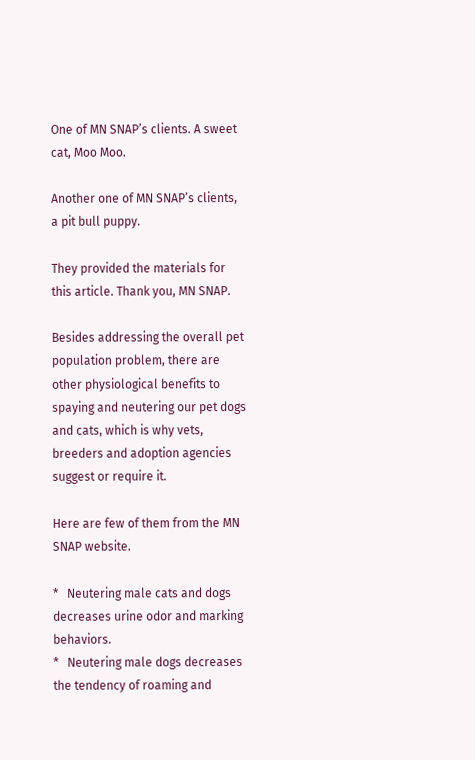One of MN SNAP’s clients. A sweet  cat, Moo Moo.

Another one of MN SNAP’s clients, a pit bull puppy.

They provided the materials for this article. Thank you, MN SNAP.

Besides addressing the overall pet population problem, there are other physiological benefits to spaying and neutering our pet dogs and cats, which is why vets, breeders and adoption agencies suggest or require it.

Here are few of them from the MN SNAP website.

*   Neutering male cats and dogs decreases urine odor and marking behaviors.
*   Neutering male dogs decreases the tendency of roaming and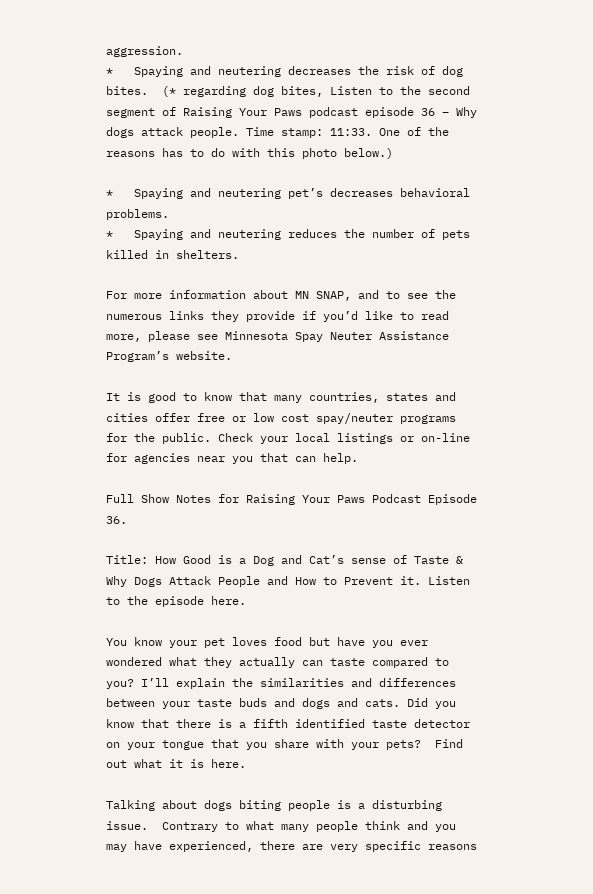aggression.
*   Spaying and neutering decreases the risk of dog bites.  (* regarding dog bites, Listen to the second segment of Raising Your Paws podcast episode 36 – Why dogs attack people. Time stamp: 11:33. One of the reasons has to do with this photo below.)

*   Spaying and neutering pet’s decreases behavioral problems.
*   Spaying and neutering reduces the number of pets killed in shelters.

For more information about MN SNAP, and to see the numerous links they provide if you’d like to read more, please see Minnesota Spay Neuter Assistance Program’s website.

It is good to know that many countries, states and cities offer free or low cost spay/neuter programs for the public. Check your local listings or on-line for agencies near you that can help.

Full Show Notes for Raising Your Paws Podcast Episode 36.

Title: How Good is a Dog and Cat’s sense of Taste & Why Dogs Attack People and How to Prevent it. Listen to the episode here.

You know your pet loves food but have you ever wondered what they actually can taste compared to you? I’ll explain the similarities and differences between your taste buds and dogs and cats. Did you know that there is a fifth identified taste detector on your tongue that you share with your pets?  Find out what it is here.

Talking about dogs biting people is a disturbing issue.  Contrary to what many people think and you may have experienced, there are very specific reasons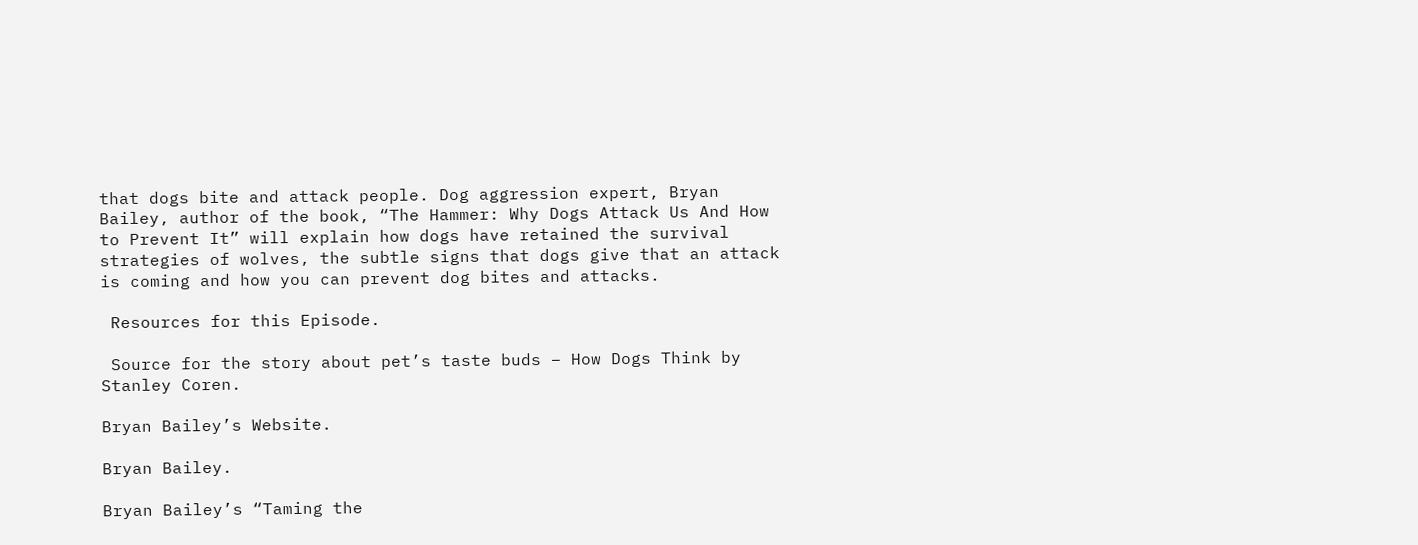that dogs bite and attack people. Dog aggression expert, Bryan Bailey, author of the book, “The Hammer: Why Dogs Attack Us And How to Prevent It” will explain how dogs have retained the survival strategies of wolves, the subtle signs that dogs give that an attack is coming and how you can prevent dog bites and attacks.

 Resources for this Episode.

 Source for the story about pet’s taste buds – How Dogs Think by Stanley Coren.

Bryan Bailey’s Website.

Bryan Bailey.

Bryan Bailey’s “Taming the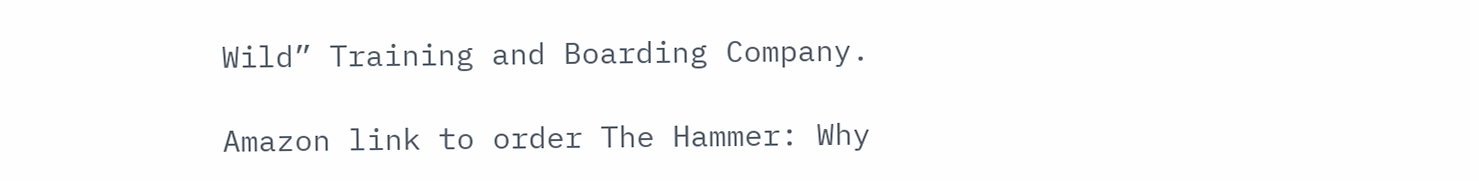Wild” Training and Boarding Company.

Amazon link to order The Hammer: Why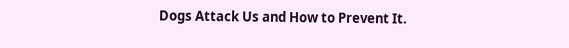Dogs Attack Us and How to Prevent It.